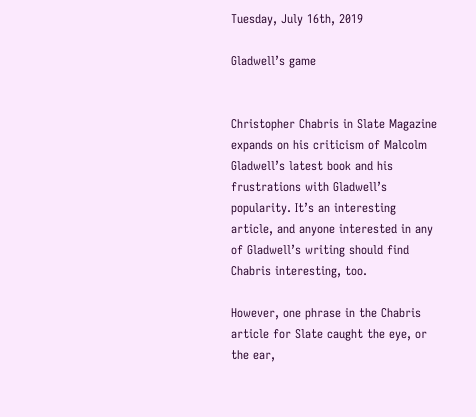Tuesday, July 16th, 2019

Gladwell’s game


Christopher Chabris in Slate Magazine expands on his criticism of Malcolm Gladwell’s latest book and his frustrations with Gladwell’s popularity. It’s an interesting article, and anyone interested in any of Gladwell’s writing should find Chabris interesting, too.

However, one phrase in the Chabris article for Slate caught the eye, or the ear,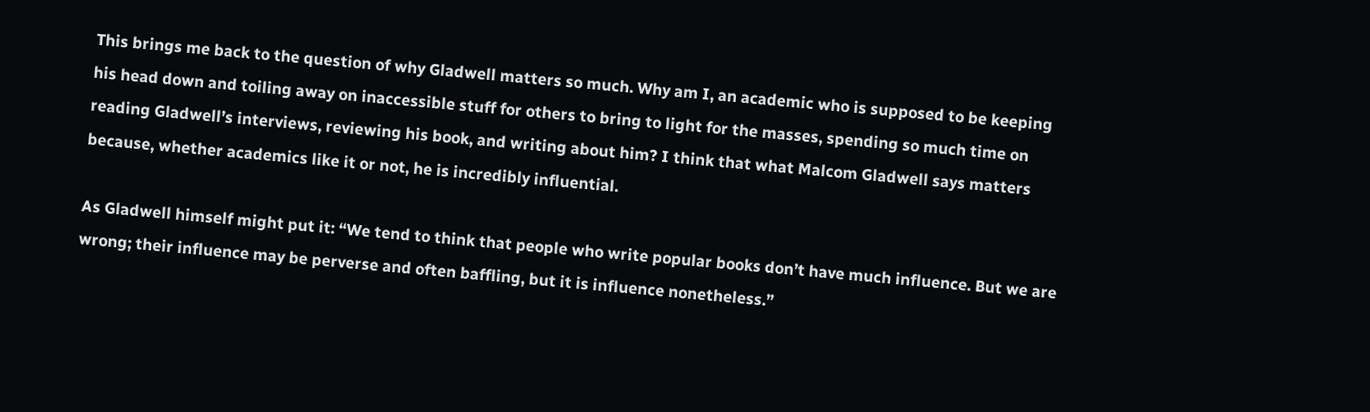This brings me back to the question of why Gladwell matters so much. Why am I, an academic who is supposed to be keeping his head down and toiling away on inaccessible stuff for others to bring to light for the masses, spending so much time on reading Gladwell’s interviews, reviewing his book, and writing about him? I think that what Malcom Gladwell says matters because, whether academics like it or not, he is incredibly influential.

As Gladwell himself might put it: “We tend to think that people who write popular books don’t have much influence. But we are wrong; their influence may be perverse and often baffling, but it is influence nonetheless.”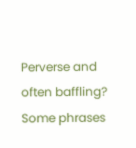Perverse and often baffling? Some phrases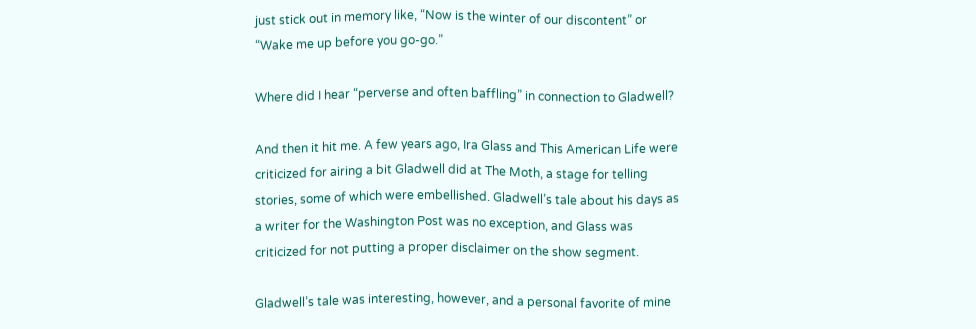just stick out in memory like, “Now is the winter of our discontent” or “Wake me up before you go-go.”

Where did I hear “perverse and often baffling” in connection to Gladwell?

And then it hit me. A few years ago, Ira Glass and This American Life were criticized for airing a bit Gladwell did at The Moth, a stage for telling stories, some of which were embellished. Gladwell’s tale about his days as a writer for the Washington Post was no exception, and Glass was criticized for not putting a proper disclaimer on the show segment.

Gladwell’s tale was interesting, however, and a personal favorite of mine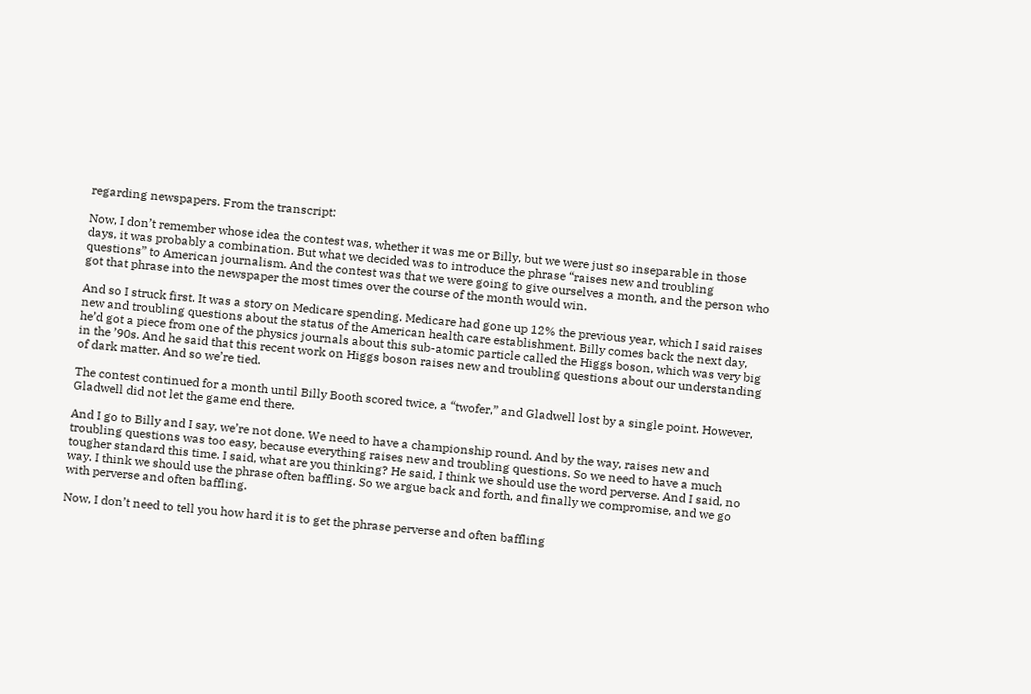regarding newspapers. From the transcript:

Now, I don’t remember whose idea the contest was, whether it was me or Billy, but we were just so inseparable in those days, it was probably a combination. But what we decided was to introduce the phrase “raises new and troubling questions” to American journalism. And the contest was that we were going to give ourselves a month, and the person who got that phrase into the newspaper the most times over the course of the month would win.

And so I struck first. It was a story on Medicare spending. Medicare had gone up 12% the previous year, which I said raises new and troubling questions about the status of the American health care establishment. Billy comes back the next day, he’d got a piece from one of the physics journals about this sub-atomic particle called the Higgs boson, which was very big in the ’90s. And he said that this recent work on Higgs boson raises new and troubling questions about our understanding of dark matter. And so we’re tied.

The contest continued for a month until Billy Booth scored twice, a “twofer,” and Gladwell lost by a single point. However, Gladwell did not let the game end there.

And I go to Billy and I say, we’re not done. We need to have a championship round. And by the way, raises new and troubling questions was too easy, because everything raises new and troubling questions. So we need to have a much tougher standard this time. I said, what are you thinking? He said, I think we should use the word perverse. And I said, no way. I think we should use the phrase often baffling. So we argue back and forth, and finally we compromise, and we go with perverse and often baffling.

Now, I don’t need to tell you how hard it is to get the phrase perverse and often baffling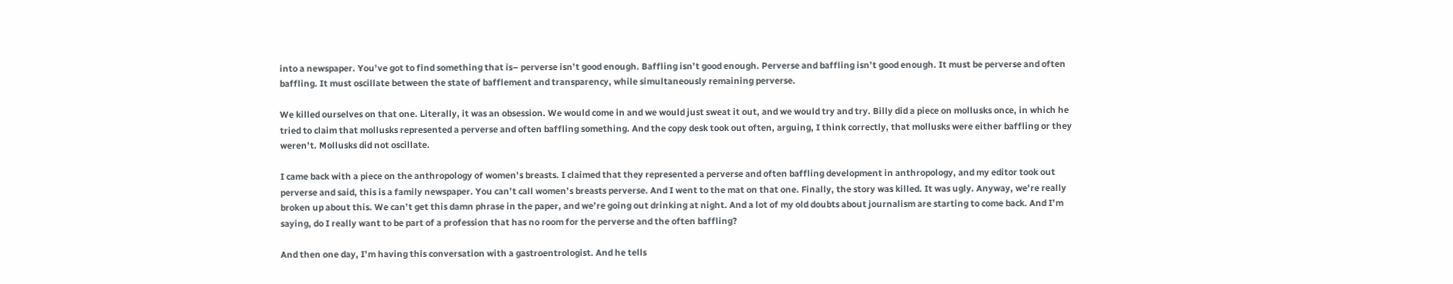into a newspaper. You’ve got to find something that is– perverse isn’t good enough. Baffling isn’t good enough. Perverse and baffling isn’t good enough. It must be perverse and often baffling. It must oscillate between the state of bafflement and transparency, while simultaneously remaining perverse.

We killed ourselves on that one. Literally, it was an obsession. We would come in and we would just sweat it out, and we would try and try. Billy did a piece on mollusks once, in which he tried to claim that mollusks represented a perverse and often baffling something. And the copy desk took out often, arguing, I think correctly, that mollusks were either baffling or they weren’t. Mollusks did not oscillate.

I came back with a piece on the anthropology of women’s breasts. I claimed that they represented a perverse and often baffling development in anthropology, and my editor took out perverse and said, this is a family newspaper. You can’t call women’s breasts perverse. And I went to the mat on that one. Finally, the story was killed. It was ugly. Anyway, we’re really broken up about this. We can’t get this damn phrase in the paper, and we’re going out drinking at night. And a lot of my old doubts about journalism are starting to come back. And I’m saying, do I really want to be part of a profession that has no room for the perverse and the often baffling?

And then one day, I’m having this conversation with a gastroentrologist. And he tells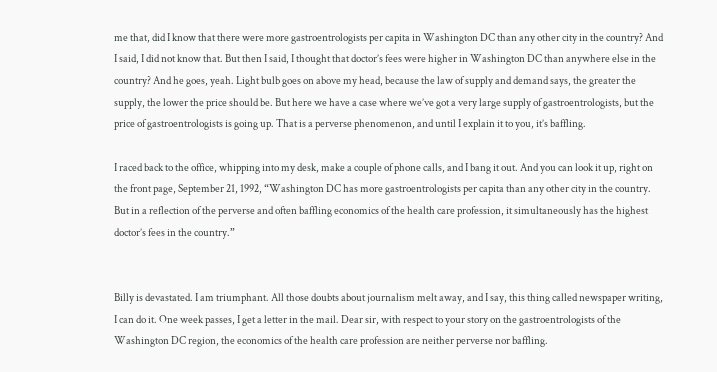me that, did I know that there were more gastroentrologists per capita in Washington DC than any other city in the country? And I said, I did not know that. But then I said, I thought that doctor’s fees were higher in Washington DC than anywhere else in the country? And he goes, yeah. Light bulb goes on above my head, because the law of supply and demand says, the greater the supply, the lower the price should be. But here we have a case where we’ve got a very large supply of gastroentrologists, but the price of gastroentrologists is going up. That is a perverse phenomenon, and until I explain it to you, it’s baffling.

I raced back to the office, whipping into my desk, make a couple of phone calls, and I bang it out. And you can look it up, right on the front page, September 21, 1992, “Washington DC has more gastroentrologists per capita than any other city in the country. But in a reflection of the perverse and often baffling economics of the health care profession, it simultaneously has the highest doctor’s fees in the country.”


Billy is devastated. I am triumphant. All those doubts about journalism melt away, and I say, this thing called newspaper writing, I can do it. One week passes, I get a letter in the mail. Dear sir, with respect to your story on the gastroentrologists of the Washington DC region, the economics of the health care profession are neither perverse nor baffling.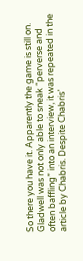So there you have it. Apparently the game is still on. Gladwell was not only able to sneak “perverse and often baffling” into an interview, it was repeated in the article by Chabris. Despite Chabris’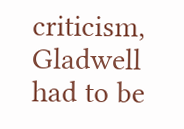criticism, Gladwell had to be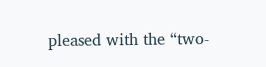pleased with the “two-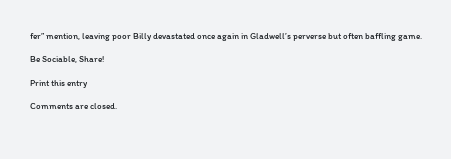fer” mention, leaving poor Billy devastated once again in Gladwell’s perverse but often baffling game.

Be Sociable, Share!

Print this entry

Comments are closed.